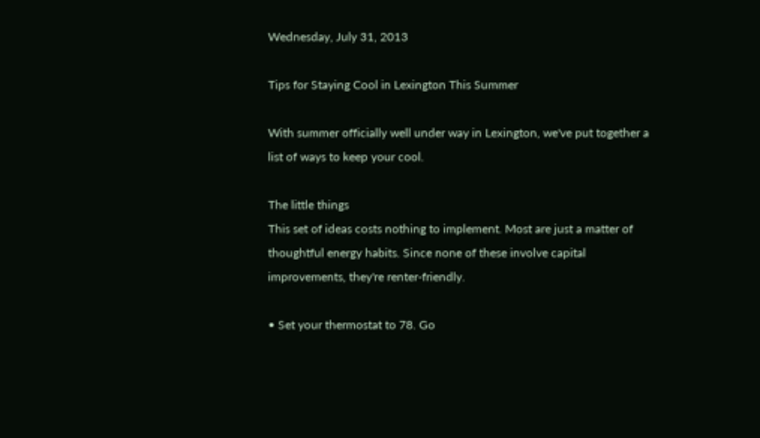Wednesday, July 31, 2013

Tips for Staying Cool in Lexington This Summer

With summer officially well under way in Lexington, we've put together a list of ways to keep your cool.

The little things
This set of ideas costs nothing to implement. Most are just a matter of thoughtful energy habits. Since none of these involve capital improvements, they're renter-friendly.

• Set your thermostat to 78. Go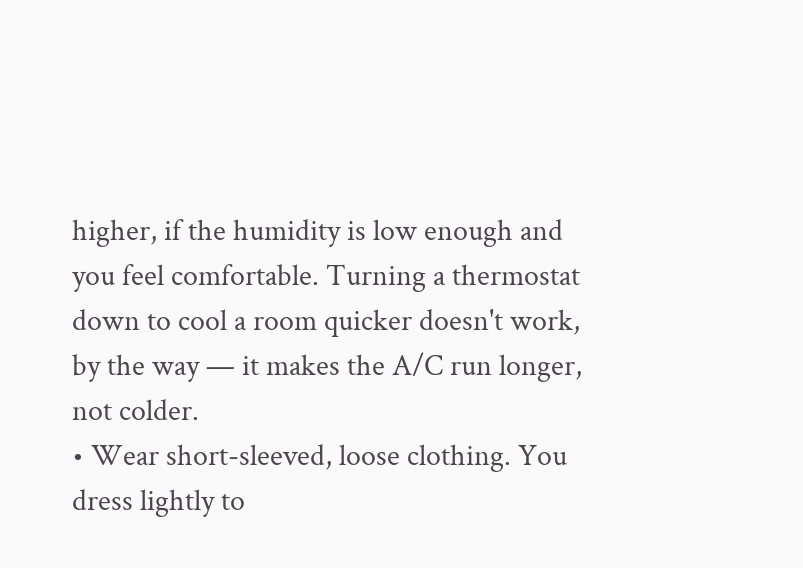higher, if the humidity is low enough and you feel comfortable. Turning a thermostat down to cool a room quicker doesn't work, by the way — it makes the A/C run longer, not colder.
• Wear short-sleeved, loose clothing. You dress lightly to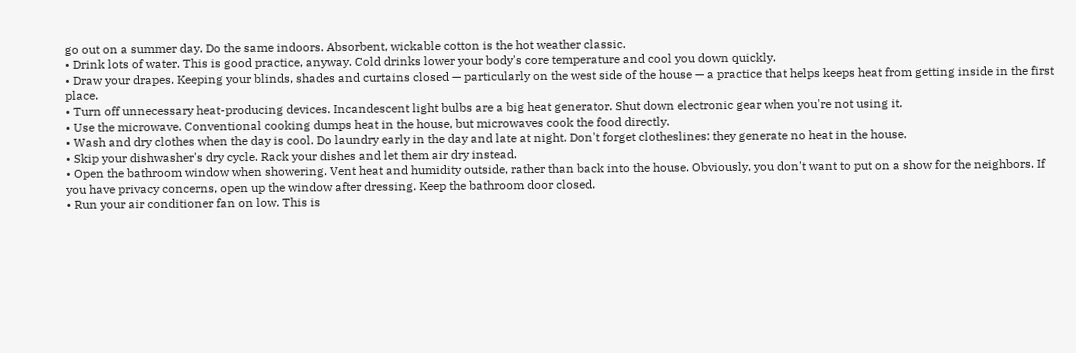go out on a summer day. Do the same indoors. Absorbent, wickable cotton is the hot weather classic.
• Drink lots of water. This is good practice, anyway. Cold drinks lower your body's core temperature and cool you down quickly.
• Draw your drapes. Keeping your blinds, shades and curtains closed — particularly on the west side of the house — a practice that helps keeps heat from getting inside in the first place.
• Turn off unnecessary heat-producing devices. Incandescent light bulbs are a big heat generator. Shut down electronic gear when you're not using it.
• Use the microwave. Conventional cooking dumps heat in the house, but microwaves cook the food directly.
• Wash and dry clothes when the day is cool. Do laundry early in the day and late at night. Don't forget clotheslines: they generate no heat in the house.
• Skip your dishwasher's dry cycle. Rack your dishes and let them air dry instead.
• Open the bathroom window when showering. Vent heat and humidity outside, rather than back into the house. Obviously, you don't want to put on a show for the neighbors. If you have privacy concerns, open up the window after dressing. Keep the bathroom door closed.
• Run your air conditioner fan on low. This is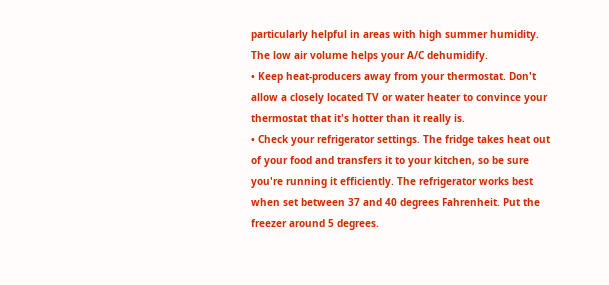particularly helpful in areas with high summer humidity. The low air volume helps your A/C dehumidify.
• Keep heat-producers away from your thermostat. Don't allow a closely located TV or water heater to convince your thermostat that it's hotter than it really is.
• Check your refrigerator settings. The fridge takes heat out of your food and transfers it to your kitchen, so be sure you're running it efficiently. The refrigerator works best when set between 37 and 40 degrees Fahrenheit. Put the freezer around 5 degrees.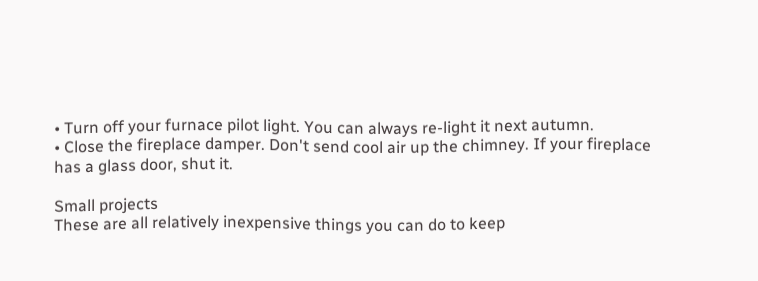• Turn off your furnace pilot light. You can always re-light it next autumn.
• Close the fireplace damper. Don't send cool air up the chimney. If your fireplace has a glass door, shut it.

Small projects
These are all relatively inexpensive things you can do to keep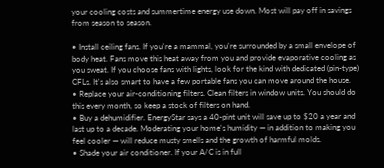your cooling costs and summertime energy use down. Most will pay off in savings from season to season.

• Install ceiling fans. If you're a mammal, you're surrounded by a small envelope of body heat. Fans move this heat away from you and provide evaporative cooling as you sweat. If you choose fans with lights, look for the kind with dedicated (pin-type) CFLs. It's also smart to have a few portable fans you can move around the house.
• Replace your air-conditioning filters. Clean filters in window units. You should do this every month, so keep a stock of filters on hand.
• Buy a dehumidifier. EnergyStar says a 40-pint unit will save up to $20 a year and last up to a decade. Moderating your home's humidity — in addition to making you feel cooler — will reduce musty smells and the growth of harmful molds.
• Shade your air conditioner. If your A/C is in full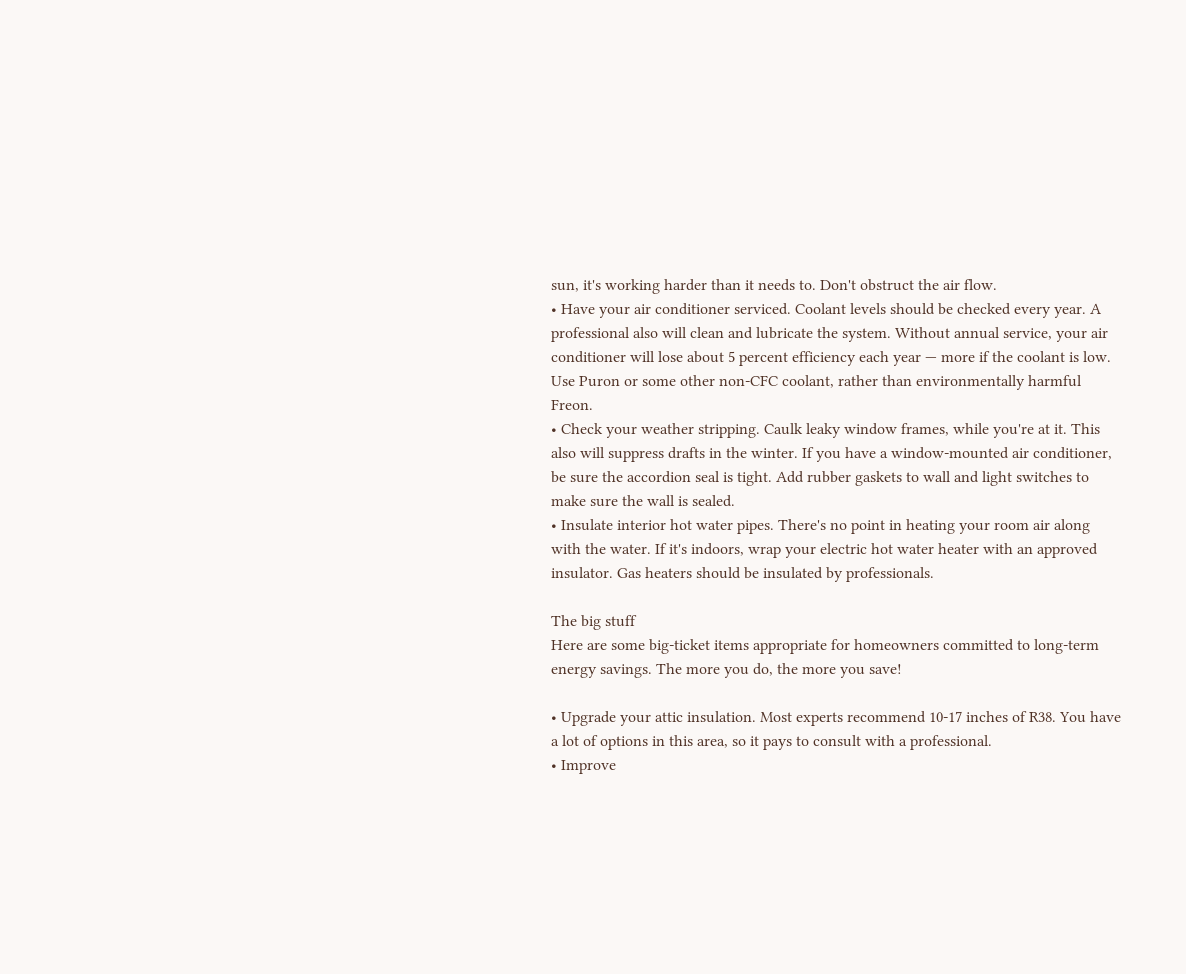sun, it's working harder than it needs to. Don't obstruct the air flow.
• Have your air conditioner serviced. Coolant levels should be checked every year. A professional also will clean and lubricate the system. Without annual service, your air conditioner will lose about 5 percent efficiency each year — more if the coolant is low. Use Puron or some other non-CFC coolant, rather than environmentally harmful Freon.
• Check your weather stripping. Caulk leaky window frames, while you're at it. This also will suppress drafts in the winter. If you have a window-mounted air conditioner, be sure the accordion seal is tight. Add rubber gaskets to wall and light switches to make sure the wall is sealed.
• Insulate interior hot water pipes. There's no point in heating your room air along with the water. If it's indoors, wrap your electric hot water heater with an approved insulator. Gas heaters should be insulated by professionals.

The big stuff
Here are some big-ticket items appropriate for homeowners committed to long-term energy savings. The more you do, the more you save!

• Upgrade your attic insulation. Most experts recommend 10-17 inches of R38. You have a lot of options in this area, so it pays to consult with a professional.
• Improve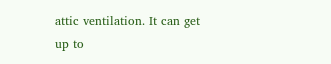attic ventilation. It can get up to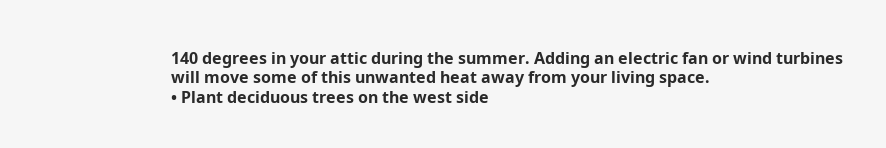140 degrees in your attic during the summer. Adding an electric fan or wind turbines will move some of this unwanted heat away from your living space.
• Plant deciduous trees on the west side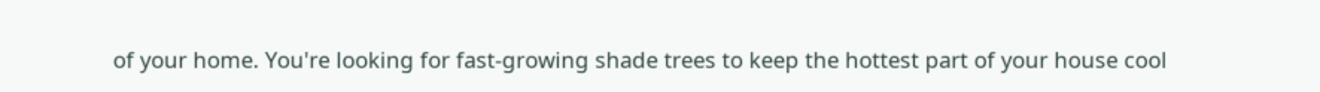of your home. You're looking for fast-growing shade trees to keep the hottest part of your house cool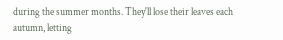during the summer months. They'll lose their leaves each autumn, letting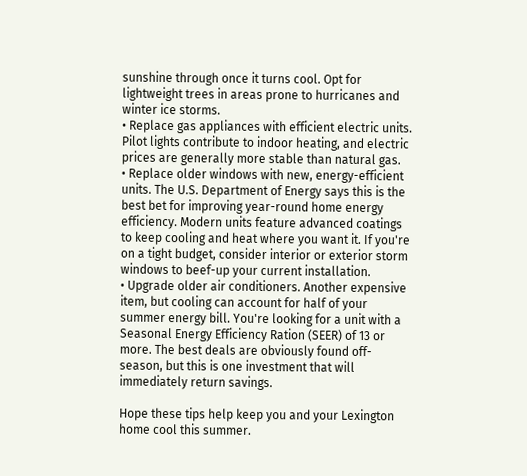sunshine through once it turns cool. Opt for lightweight trees in areas prone to hurricanes and winter ice storms.
• Replace gas appliances with efficient electric units. Pilot lights contribute to indoor heating, and electric prices are generally more stable than natural gas.
• Replace older windows with new, energy-efficient units. The U.S. Department of Energy says this is the best bet for improving year-round home energy efficiency. Modern units feature advanced coatings to keep cooling and heat where you want it. If you're on a tight budget, consider interior or exterior storm windows to beef-up your current installation.
• Upgrade older air conditioners. Another expensive item, but cooling can account for half of your summer energy bill. You're looking for a unit with a Seasonal Energy Efficiency Ration (SEER) of 13 or more. The best deals are obviously found off-season, but this is one investment that will immediately return savings.

Hope these tips help keep you and your Lexington home cool this summer.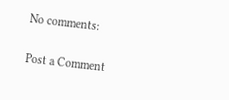No comments:

Post a Comment